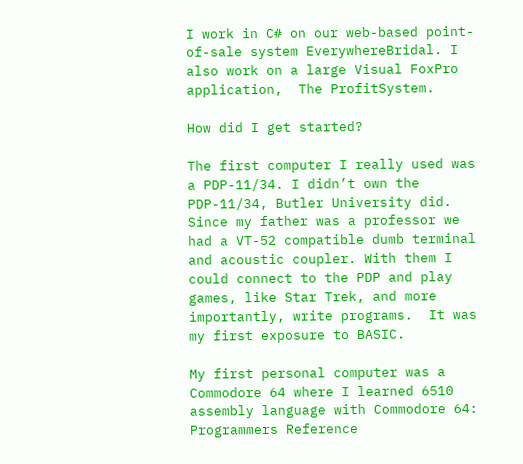I work in C# on our web-based point-of-sale system EverywhereBridal. I also work on a large Visual FoxPro application,  The ProfitSystem.

How did I get started?

The first computer I really used was a PDP-11/34. I didn’t own the PDP-11/34, Butler University did. Since my father was a professor we had a VT-52 compatible dumb terminal and acoustic coupler. With them I could connect to the PDP and play games, like Star Trek, and more importantly, write programs.  It was my first exposure to BASIC.

My first personal computer was a Commodore 64 where I learned 6510 assembly language with Commodore 64: Programmers Reference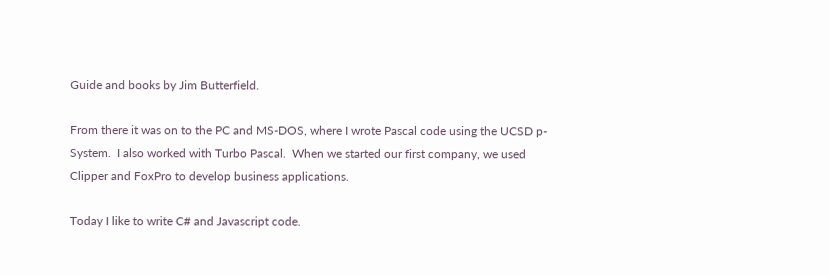Guide and books by Jim Butterfield.

From there it was on to the PC and MS-DOS, where I wrote Pascal code using the UCSD p-System.  I also worked with Turbo Pascal.  When we started our first company, we used Clipper and FoxPro to develop business applications.

Today I like to write C# and Javascript code.